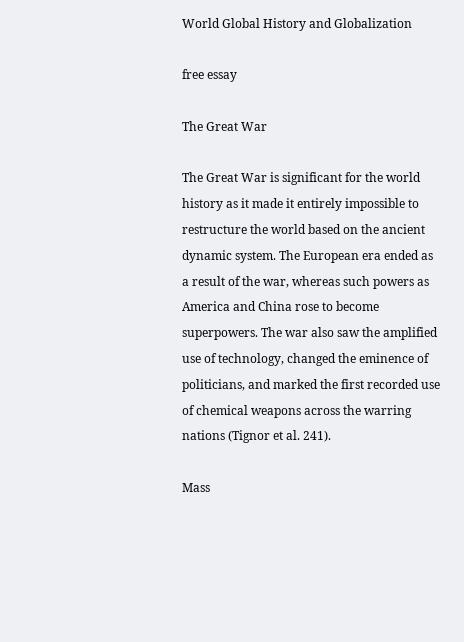World Global History and Globalization

free essay

The Great War

The Great War is significant for the world history as it made it entirely impossible to restructure the world based on the ancient dynamic system. The European era ended as a result of the war, whereas such powers as America and China rose to become superpowers. The war also saw the amplified use of technology, changed the eminence of politicians, and marked the first recorded use of chemical weapons across the warring nations (Tignor et al. 241).

Mass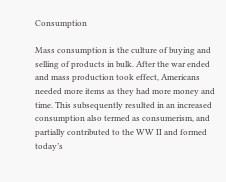Consumption

Mass consumption is the culture of buying and selling of products in bulk. After the war ended and mass production took effect, Americans needed more items as they had more money and time. This subsequently resulted in an increased consumption also termed as consumerism, and partially contributed to the WW II and formed today’s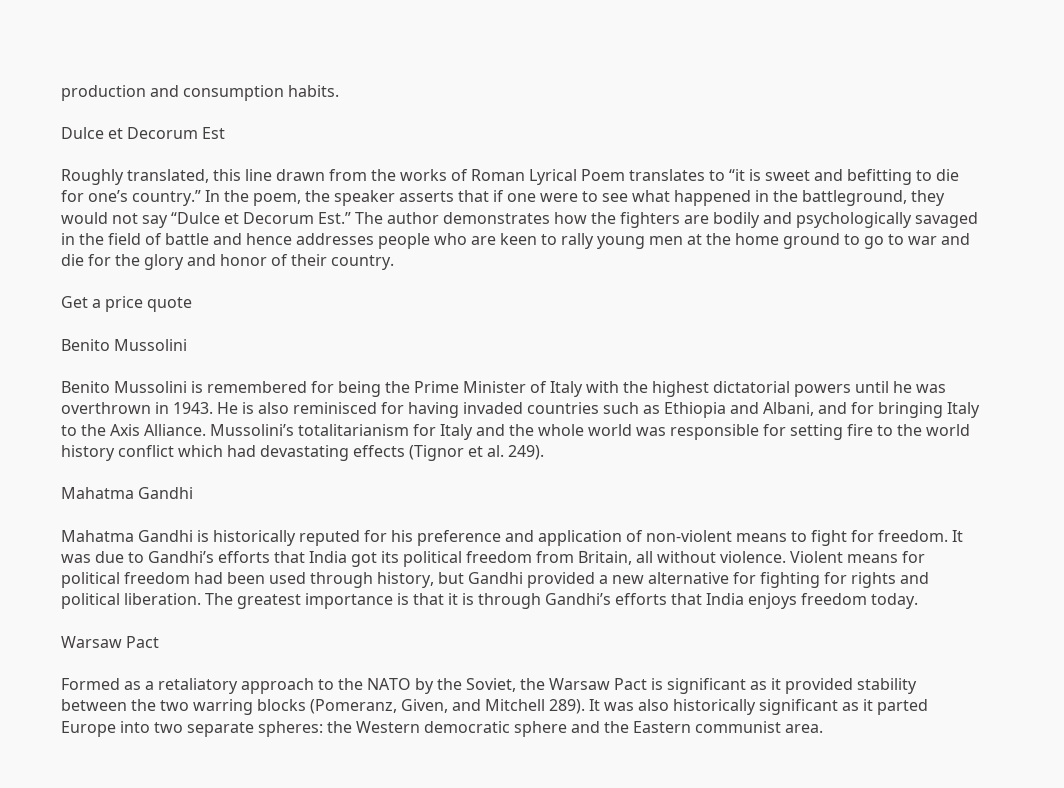production and consumption habits.

Dulce et Decorum Est

Roughly translated, this line drawn from the works of Roman Lyrical Poem translates to “it is sweet and befitting to die for one’s country.” In the poem, the speaker asserts that if one were to see what happened in the battleground, they would not say “Dulce et Decorum Est.” The author demonstrates how the fighters are bodily and psychologically savaged in the field of battle and hence addresses people who are keen to rally young men at the home ground to go to war and die for the glory and honor of their country.

Get a price quote

Benito Mussolini

Benito Mussolini is remembered for being the Prime Minister of Italy with the highest dictatorial powers until he was overthrown in 1943. He is also reminisced for having invaded countries such as Ethiopia and Albani, and for bringing Italy to the Axis Alliance. Mussolini’s totalitarianism for Italy and the whole world was responsible for setting fire to the world history conflict which had devastating effects (Tignor et al. 249).

Mahatma Gandhi

Mahatma Gandhi is historically reputed for his preference and application of non-violent means to fight for freedom. It was due to Gandhi’s efforts that India got its political freedom from Britain, all without violence. Violent means for political freedom had been used through history, but Gandhi provided a new alternative for fighting for rights and political liberation. The greatest importance is that it is through Gandhi’s efforts that India enjoys freedom today.

Warsaw Pact

Formed as a retaliatory approach to the NATO by the Soviet, the Warsaw Pact is significant as it provided stability between the two warring blocks (Pomeranz, Given, and Mitchell 289). It was also historically significant as it parted Europe into two separate spheres: the Western democratic sphere and the Eastern communist area.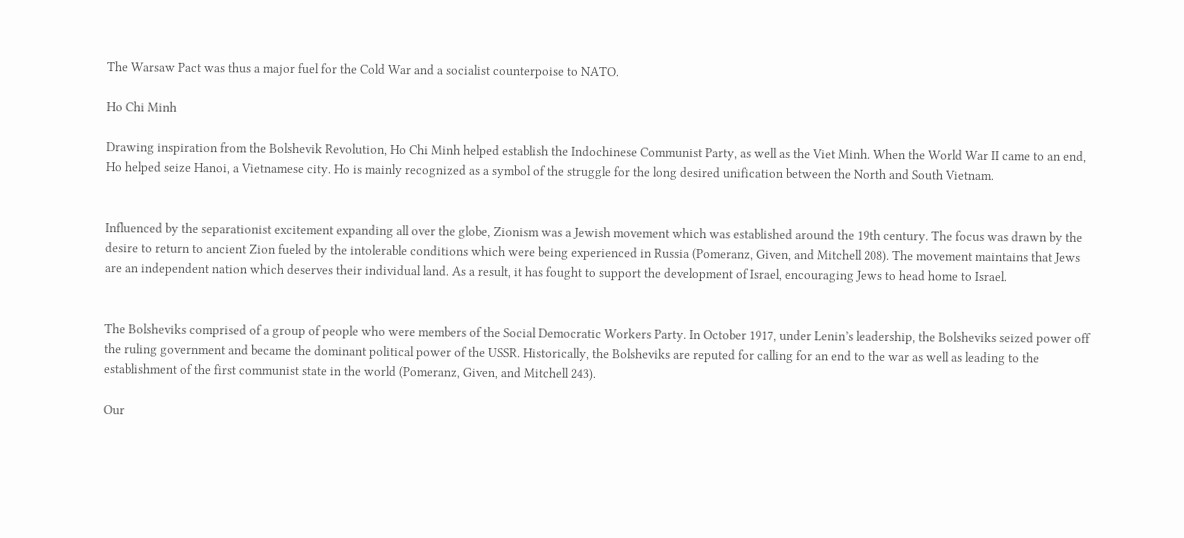The Warsaw Pact was thus a major fuel for the Cold War and a socialist counterpoise to NATO.

Ho Chi Minh

Drawing inspiration from the Bolshevik Revolution, Ho Chi Minh helped establish the Indochinese Communist Party, as well as the Viet Minh. When the World War II came to an end, Ho helped seize Hanoi, a Vietnamese city. Ho is mainly recognized as a symbol of the struggle for the long desired unification between the North and South Vietnam.


Influenced by the separationist excitement expanding all over the globe, Zionism was a Jewish movement which was established around the 19th century. The focus was drawn by the desire to return to ancient Zion fueled by the intolerable conditions which were being experienced in Russia (Pomeranz, Given, and Mitchell 208). The movement maintains that Jews are an independent nation which deserves their individual land. As a result, it has fought to support the development of Israel, encouraging Jews to head home to Israel.


The Bolsheviks comprised of a group of people who were members of the Social Democratic Workers Party. In October 1917, under Lenin’s leadership, the Bolsheviks seized power off the ruling government and became the dominant political power of the USSR. Historically, the Bolsheviks are reputed for calling for an end to the war as well as leading to the establishment of the first communist state in the world (Pomeranz, Given, and Mitchell 243).

Our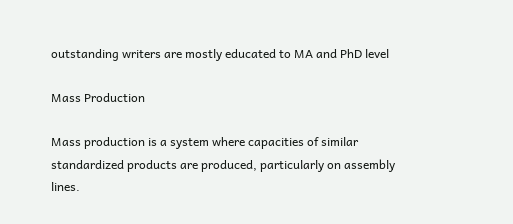outstanding writers are mostly educated to MA and PhD level

Mass Production

Mass production is a system where capacities of similar standardized products are produced, particularly on assembly lines.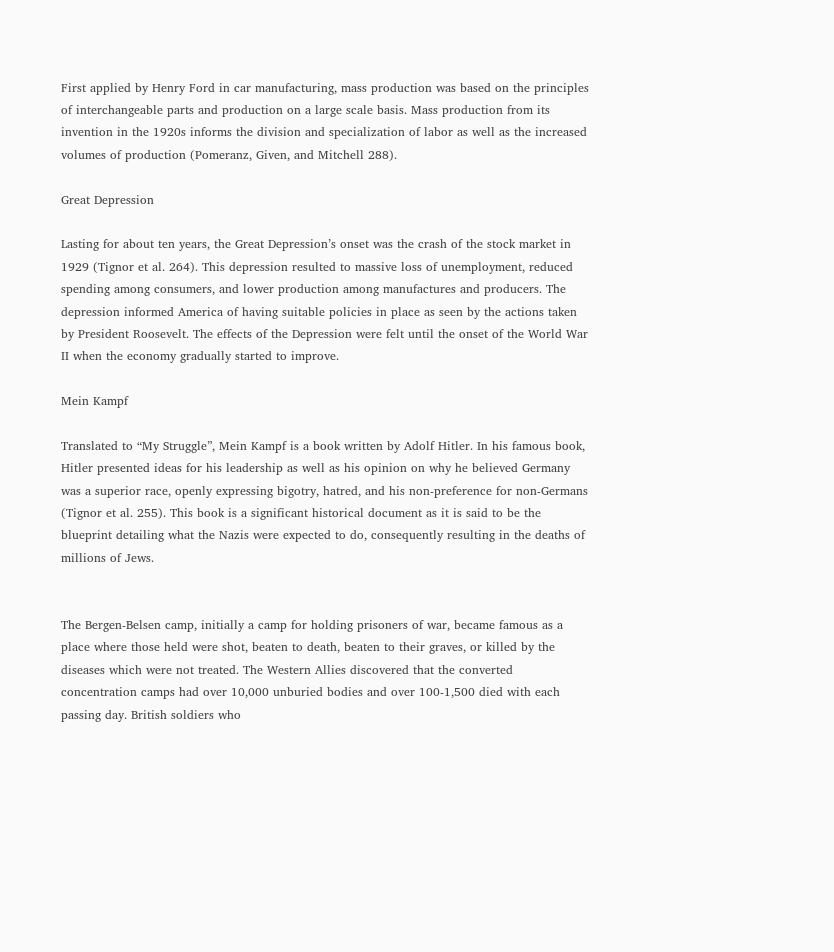First applied by Henry Ford in car manufacturing, mass production was based on the principles of interchangeable parts and production on a large scale basis. Mass production from its invention in the 1920s informs the division and specialization of labor as well as the increased volumes of production (Pomeranz, Given, and Mitchell 288).

Great Depression

Lasting for about ten years, the Great Depression’s onset was the crash of the stock market in 1929 (Tignor et al. 264). This depression resulted to massive loss of unemployment, reduced spending among consumers, and lower production among manufactures and producers. The depression informed America of having suitable policies in place as seen by the actions taken by President Roosevelt. The effects of the Depression were felt until the onset of the World War II when the economy gradually started to improve.

Mein Kampf

Translated to “My Struggle”, Mein Kampf is a book written by Adolf Hitler. In his famous book, Hitler presented ideas for his leadership as well as his opinion on why he believed Germany was a superior race, openly expressing bigotry, hatred, and his non-preference for non-Germans (Tignor et al. 255). This book is a significant historical document as it is said to be the blueprint detailing what the Nazis were expected to do, consequently resulting in the deaths of millions of Jews.


The Bergen-Belsen camp, initially a camp for holding prisoners of war, became famous as a place where those held were shot, beaten to death, beaten to their graves, or killed by the diseases which were not treated. The Western Allies discovered that the converted concentration camps had over 10,000 unburied bodies and over 100-1,500 died with each passing day. British soldiers who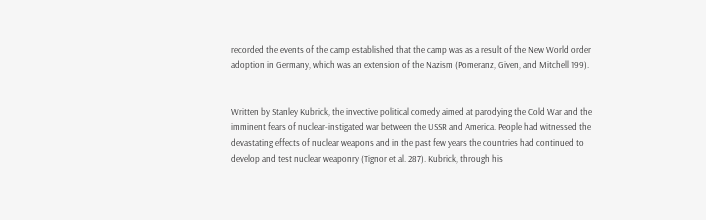recorded the events of the camp established that the camp was as a result of the New World order adoption in Germany, which was an extension of the Nazism (Pomeranz, Given, and Mitchell 199).


Written by Stanley Kubrick, the invective political comedy aimed at parodying the Cold War and the imminent fears of nuclear-instigated war between the USSR and America. People had witnessed the devastating effects of nuclear weapons and in the past few years the countries had continued to develop and test nuclear weaponry (Tignor et al. 287). Kubrick, through his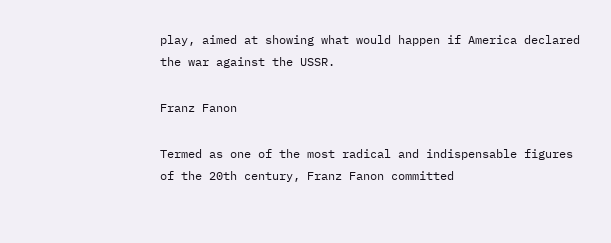play, aimed at showing what would happen if America declared the war against the USSR.

Franz Fanon

Termed as one of the most radical and indispensable figures of the 20th century, Franz Fanon committed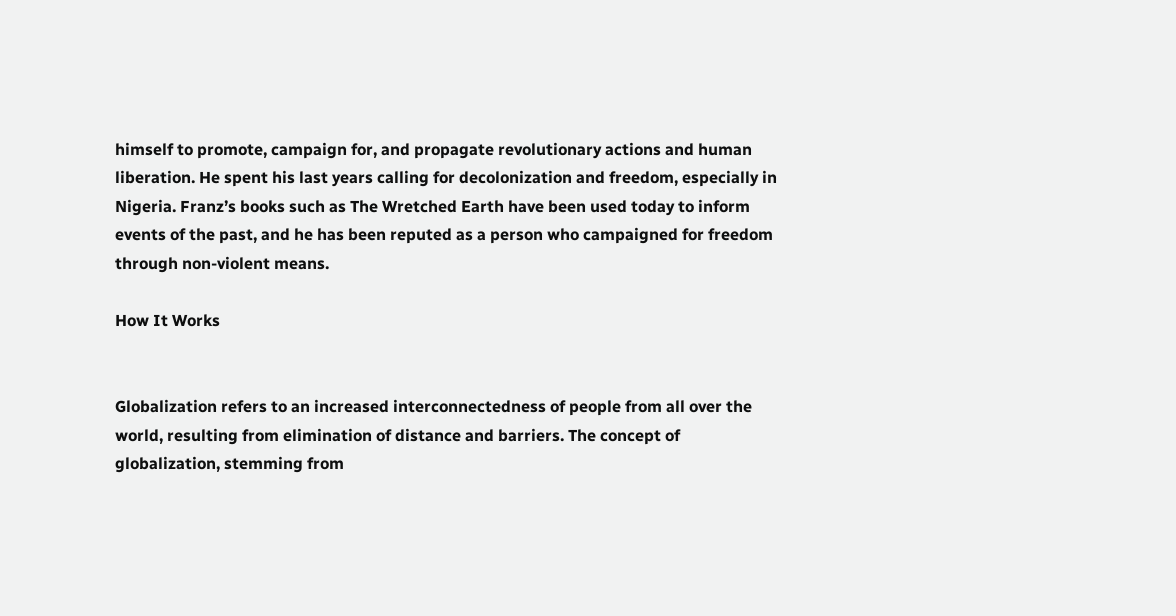himself to promote, campaign for, and propagate revolutionary actions and human liberation. He spent his last years calling for decolonization and freedom, especially in Nigeria. Franz’s books such as The Wretched Earth have been used today to inform events of the past, and he has been reputed as a person who campaigned for freedom through non-violent means.

How It Works


Globalization refers to an increased interconnectedness of people from all over the world, resulting from elimination of distance and barriers. The concept of globalization, stemming from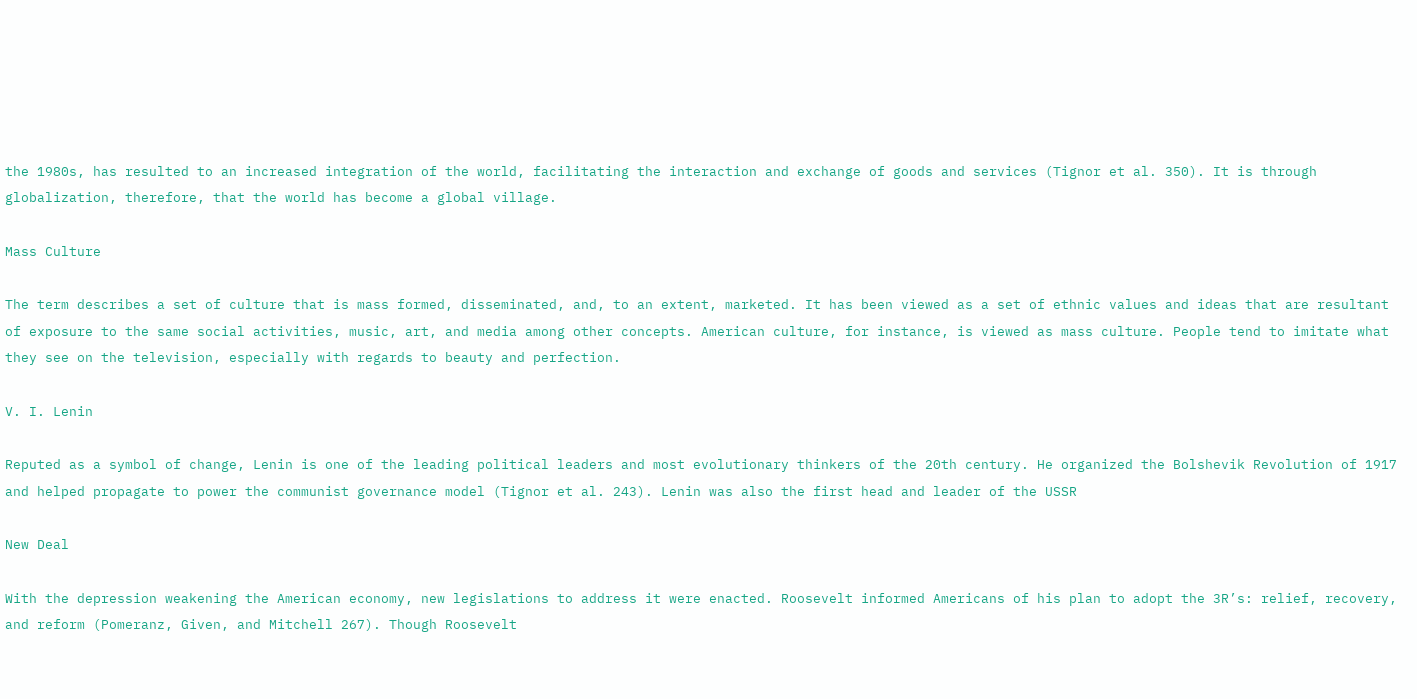the 1980s, has resulted to an increased integration of the world, facilitating the interaction and exchange of goods and services (Tignor et al. 350). It is through globalization, therefore, that the world has become a global village.

Mass Culture

The term describes a set of culture that is mass formed, disseminated, and, to an extent, marketed. It has been viewed as a set of ethnic values and ideas that are resultant of exposure to the same social activities, music, art, and media among other concepts. American culture, for instance, is viewed as mass culture. People tend to imitate what they see on the television, especially with regards to beauty and perfection.

V. I. Lenin

Reputed as a symbol of change, Lenin is one of the leading political leaders and most evolutionary thinkers of the 20th century. He organized the Bolshevik Revolution of 1917 and helped propagate to power the communist governance model (Tignor et al. 243). Lenin was also the first head and leader of the USSR

New Deal

With the depression weakening the American economy, new legislations to address it were enacted. Roosevelt informed Americans of his plan to adopt the 3R’s: relief, recovery, and reform (Pomeranz, Given, and Mitchell 267). Though Roosevelt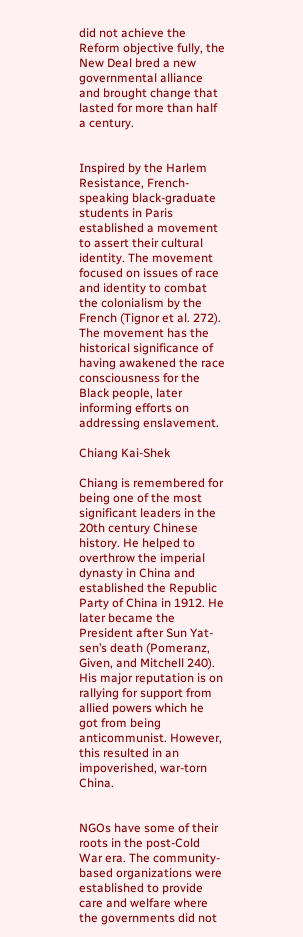did not achieve the Reform objective fully, the New Deal bred a new governmental alliance and brought change that lasted for more than half a century.


Inspired by the Harlem Resistance, French-speaking black-graduate students in Paris established a movement to assert their cultural identity. The movement focused on issues of race and identity to combat the colonialism by the French (Tignor et al. 272). The movement has the historical significance of having awakened the race consciousness for the Black people, later informing efforts on addressing enslavement.

Chiang Kai-Shek

Chiang is remembered for being one of the most significant leaders in the 20th century Chinese history. He helped to overthrow the imperial dynasty in China and established the Republic Party of China in 1912. He later became the President after Sun Yat-sen’s death (Pomeranz, Given, and Mitchell 240). His major reputation is on rallying for support from allied powers which he got from being anticommunist. However, this resulted in an impoverished, war-torn China.


NGOs have some of their roots in the post-Cold War era. The community-based organizations were established to provide care and welfare where the governments did not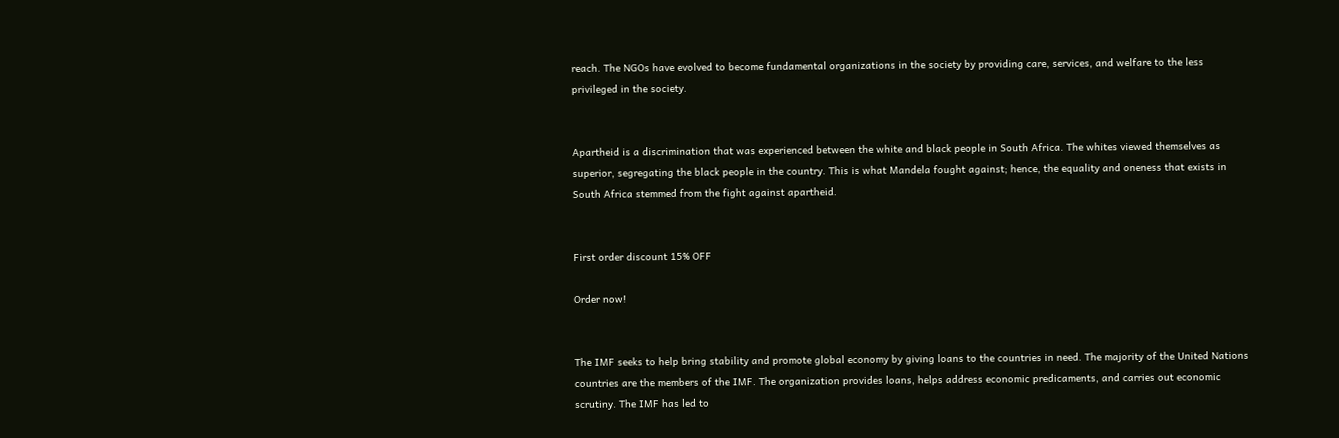reach. The NGOs have evolved to become fundamental organizations in the society by providing care, services, and welfare to the less privileged in the society.


Apartheid is a discrimination that was experienced between the white and black people in South Africa. The whites viewed themselves as superior, segregating the black people in the country. This is what Mandela fought against; hence, the equality and oneness that exists in South Africa stemmed from the fight against apartheid.


First order discount 15% OFF

Order now!


The IMF seeks to help bring stability and promote global economy by giving loans to the countries in need. The majority of the United Nations countries are the members of the IMF. The organization provides loans, helps address economic predicaments, and carries out economic scrutiny. The IMF has led to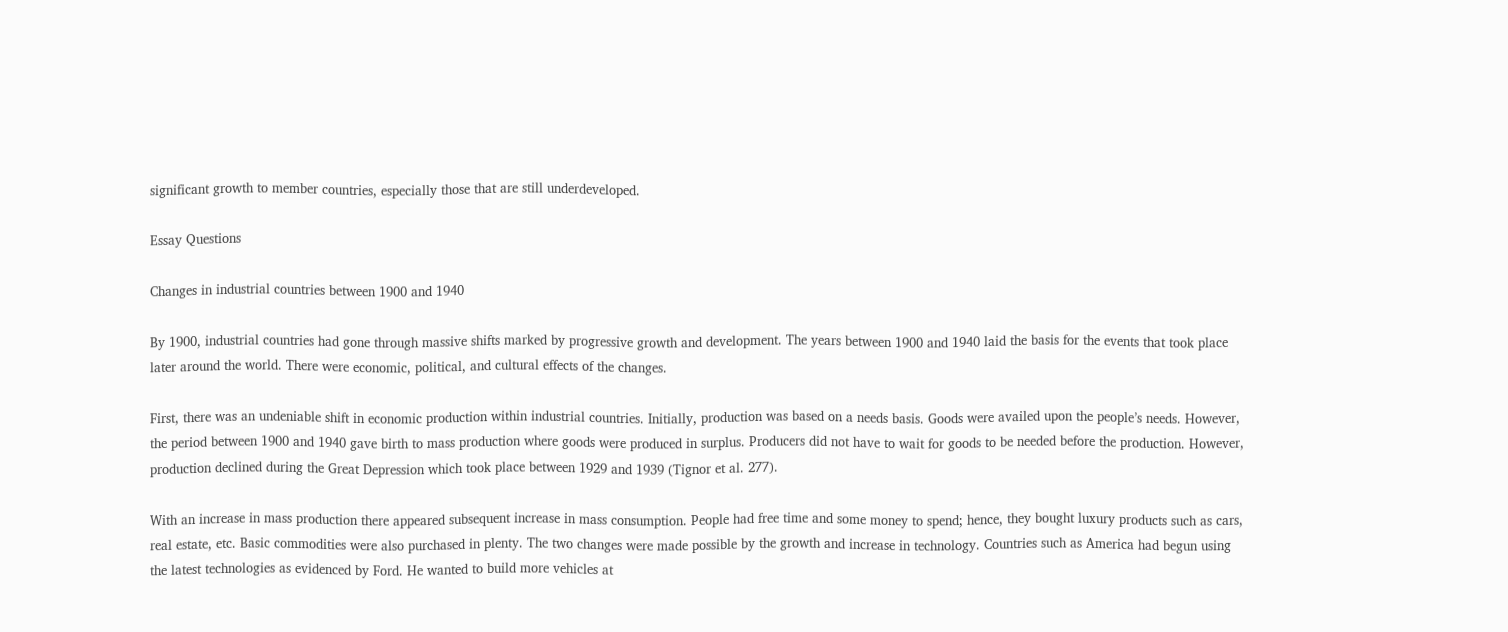significant growth to member countries, especially those that are still underdeveloped.

Essay Questions

Changes in industrial countries between 1900 and 1940

By 1900, industrial countries had gone through massive shifts marked by progressive growth and development. The years between 1900 and 1940 laid the basis for the events that took place later around the world. There were economic, political, and cultural effects of the changes.

First, there was an undeniable shift in economic production within industrial countries. Initially, production was based on a needs basis. Goods were availed upon the people’s needs. However, the period between 1900 and 1940 gave birth to mass production where goods were produced in surplus. Producers did not have to wait for goods to be needed before the production. However, production declined during the Great Depression which took place between 1929 and 1939 (Tignor et al. 277).

With an increase in mass production there appeared subsequent increase in mass consumption. People had free time and some money to spend; hence, they bought luxury products such as cars, real estate, etc. Basic commodities were also purchased in plenty. The two changes were made possible by the growth and increase in technology. Countries such as America had begun using the latest technologies as evidenced by Ford. He wanted to build more vehicles at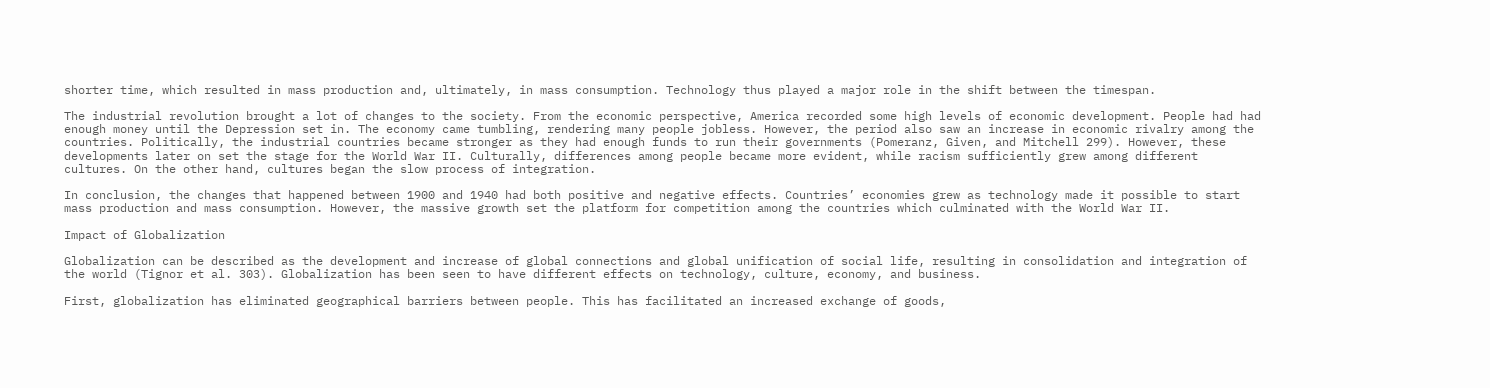shorter time, which resulted in mass production and, ultimately, in mass consumption. Technology thus played a major role in the shift between the timespan.

The industrial revolution brought a lot of changes to the society. From the economic perspective, America recorded some high levels of economic development. People had had enough money until the Depression set in. The economy came tumbling, rendering many people jobless. However, the period also saw an increase in economic rivalry among the countries. Politically, the industrial countries became stronger as they had enough funds to run their governments (Pomeranz, Given, and Mitchell 299). However, these developments later on set the stage for the World War II. Culturally, differences among people became more evident, while racism sufficiently grew among different cultures. On the other hand, cultures began the slow process of integration.

In conclusion, the changes that happened between 1900 and 1940 had both positive and negative effects. Countries’ economies grew as technology made it possible to start mass production and mass consumption. However, the massive growth set the platform for competition among the countries which culminated with the World War II.

Impact of Globalization

Globalization can be described as the development and increase of global connections and global unification of social life, resulting in consolidation and integration of the world (Tignor et al. 303). Globalization has been seen to have different effects on technology, culture, economy, and business.

First, globalization has eliminated geographical barriers between people. This has facilitated an increased exchange of goods,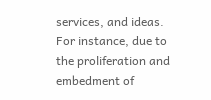services, and ideas. For instance, due to the proliferation and embedment of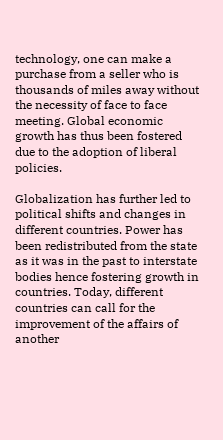technology, one can make a purchase from a seller who is thousands of miles away without the necessity of face to face meeting. Global economic growth has thus been fostered due to the adoption of liberal policies.

Globalization has further led to political shifts and changes in different countries. Power has been redistributed from the state as it was in the past to interstate bodies hence fostering growth in countries. Today, different countries can call for the improvement of the affairs of another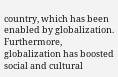country, which has been enabled by globalization. Furthermore, globalization has boosted social and cultural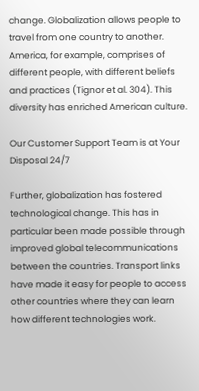change. Globalization allows people to travel from one country to another. America, for example, comprises of different people, with different beliefs and practices (Tignor et al. 304). This diversity has enriched American culture.

Our Customer Support Team is at Your Disposal 24/7

Further, globalization has fostered technological change. This has in particular been made possible through improved global telecommunications between the countries. Transport links have made it easy for people to access other countries where they can learn how different technologies work.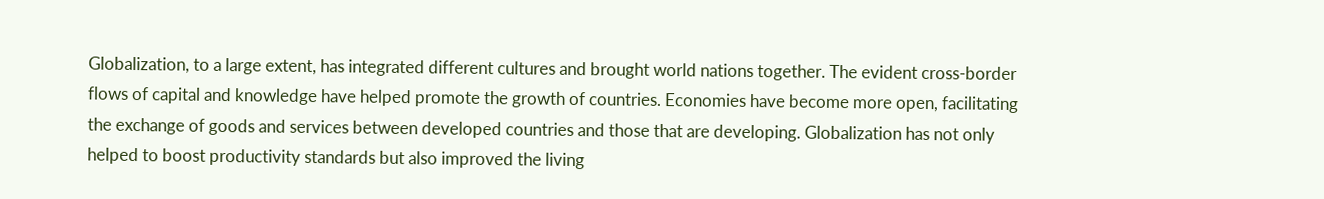Globalization, to a large extent, has integrated different cultures and brought world nations together. The evident cross-border flows of capital and knowledge have helped promote the growth of countries. Economies have become more open, facilitating the exchange of goods and services between developed countries and those that are developing. Globalization has not only helped to boost productivity standards but also improved the living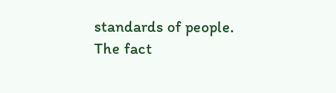standards of people. The fact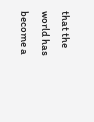that the world has become a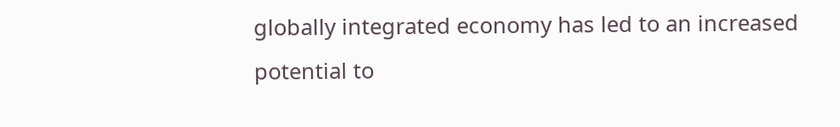globally integrated economy has led to an increased potential to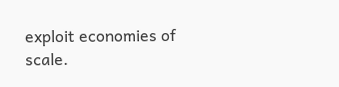exploit economies of scale.